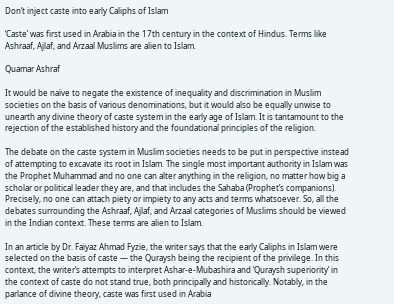Don’t inject caste into early Caliphs of Islam

‘Caste’ was first used in Arabia in the 17th century in the context of Hindus. Terms like Ashraaf, Ajlaf, and Arzaal Muslims are alien to Islam.

Quamar Ashraf

It would be naïve to negate the existence of inequality and discrimination in Muslim societies on the basis of various denominations, but it would also be equally unwise to unearth any divine theory of caste system in the early age of Islam. It is tantamount to the rejection of the established history and the foundational principles of the religion.

The debate on the caste system in Muslim societies needs to be put in perspective instead of attempting to excavate its root in Islam. The single most important authority in Islam was the Prophet Muhammad and no one can alter anything in the religion, no matter how big a scholar or political leader they are, and that includes the Sahaba (Prophet’s companions). Precisely, no one can attach piety or impiety to any acts and terms whatsoever. So, all the debates surrounding the Ashraaf, Ajlaf, and Arzaal categories of Muslims should be viewed in the Indian context. These terms are alien to Islam.

In an article by Dr. Faiyaz Ahmad Fyzie, the writer says that the early Caliphs in Islam were selected on the basis of caste — the Quraysh being the recipient of the privilege. In this context, the writer’s attempts to interpret Ashar-e-Mubashira and ‘Quraysh superiority’ in the context of caste do not stand true, both principally and historically. Notably, in the parlance of divine theory, caste was first used in Arabia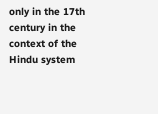only in the 17th century in the context of the Hindu system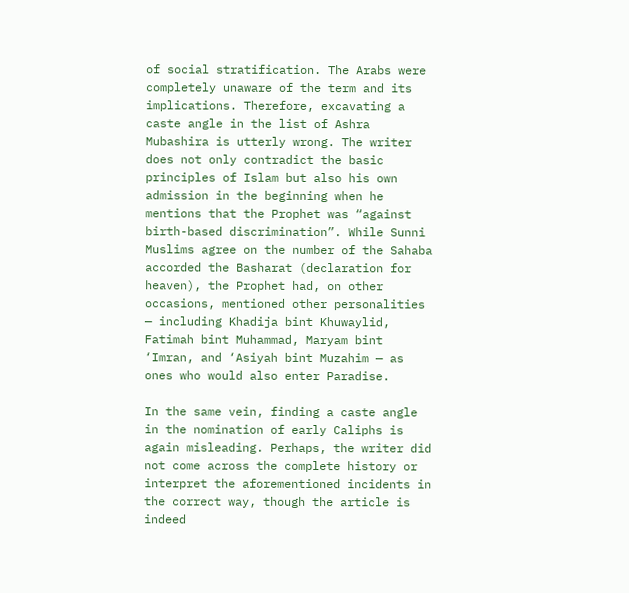of social stratification. The Arabs were completely unaware of the term and its implications. Therefore, excavating a caste angle in the list of Ashra Mubashira is utterly wrong. The writer does not only contradict the basic principles of Islam but also his own admission in the beginning when he mentions that the Prophet was “against birth-based discrimination”. While Sunni Muslims agree on the number of the Sahaba accorded the Basharat (declaration for heaven), the Prophet had, on other occasions, mentioned other personalities — including Khadija bint Khuwaylid, Fatimah bint Muhammad, Maryam bint ‘Imran, and ‘Asiyah bint Muzahim — as ones who would also enter Paradise.

In the same vein, finding a caste angle in the nomination of early Caliphs is again misleading. Perhaps, the writer did not come across the complete history or interpret the aforementioned incidents in the correct way, though the article is indeed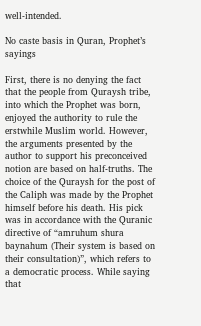well-intended.

No caste basis in Quran, Prophet’s sayings

First, there is no denying the fact that the people from Quraysh tribe, into which the Prophet was born, enjoyed the authority to rule the erstwhile Muslim world. However, the arguments presented by the author to support his preconceived notion are based on half-truths. The choice of the Quraysh for the post of the Caliph was made by the Prophet himself before his death. His pick was in accordance with the Quranic directive of “amruhum shura baynahum (Their system is based on their consultation)”, which refers to a democratic process. While saying that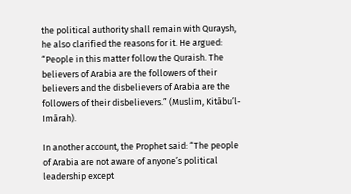the political authority shall remain with Quraysh, he also clarified the reasons for it. He argued: “People in this matter follow the Quraish. The believers of Arabia are the followers of their believers and the disbelievers of Arabia are the followers of their disbelievers.” (Muslim, Kitābu’l-Imārah).

In another account, the Prophet said: “The people of Arabia are not aware of anyone’s political leadership except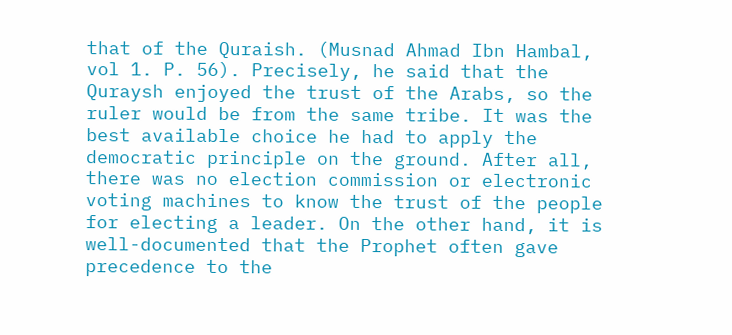that of the Quraish. (Musnad Ahmad Ibn Hambal, vol 1. P. 56). Precisely, he said that the Quraysh enjoyed the trust of the Arabs, so the ruler would be from the same tribe. It was the best available choice he had to apply the democratic principle on the ground. After all, there was no election commission or electronic voting machines to know the trust of the people for electing a leader. On the other hand, it is well-documented that the Prophet often gave precedence to the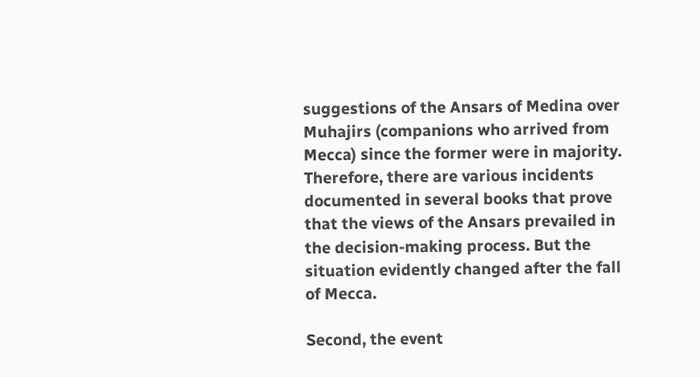suggestions of the Ansars of Medina over Muhajirs (companions who arrived from Mecca) since the former were in majority. Therefore, there are various incidents documented in several books that prove that the views of the Ansars prevailed in the decision-making process. But the situation evidently changed after the fall of Mecca.

Second, the event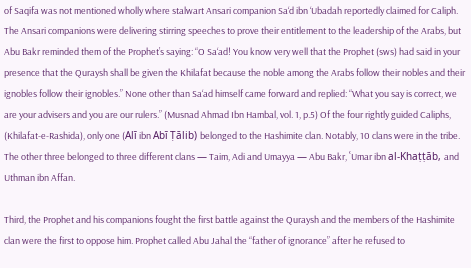of Saqifa was not mentioned wholly where stalwart Ansari companion Sa‘d ibn ‘Ubadah reportedly claimed for Caliph. The Ansari companions were delivering stirring speeches to prove their entitlement to the leadership of the Arabs, but Abu Bakr reminded them of the Prophet’s saying: “O Sa‘ad! You know very well that the Prophet (sws) had said in your presence that the Quraysh shall be given the Khilafat because the noble among the Arabs follow their nobles and their ignobles follow their ignobles.” None other than Sa‘ad himself came forward and replied: “What you say is correct, we are your advisers and you are our rulers.” (Musnad Ahmad Ibn Hambal, vol. 1, p.5) Of the four rightly guided Caliphs, (Khilafat-e-Rashida), only one (Alī ibn Abī Ṭālib) belonged to the Hashimite clan. Notably, 10 clans were in the tribe. The other three belonged to three different clans — Taim, Adi and Umayya — Abu Bakr, ʿUmar ibn al-Khaṭṭāb, and Uthman ibn Affan.

Third, the Prophet and his companions fought the first battle against the Quraysh and the members of the Hashimite clan were the first to oppose him. Prophet called Abu Jahal the “father of ignorance” after he refused to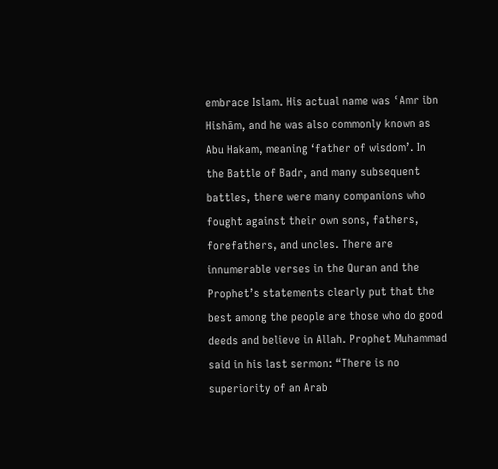embrace Islam. His actual name was ʿAmr ibn Hishām, and he was also commonly known as Abu Hakam, meaning ‘father of wisdom’. In the Battle of Badr, and many subsequent battles, there were many companions who fought against their own sons, fathers, forefathers, and uncles. There are innumerable verses in the Quran and the Prophet’s statements clearly put that the best among the people are those who do good deeds and believe in Allah. Prophet Muhammad said in his last sermon: “There is no superiority of an Arab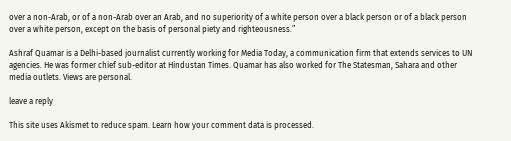over a non-Arab, or of a non-Arab over an Arab, and no superiority of a white person over a black person or of a black person over a white person, except on the basis of personal piety and righteousness.”

Ashraf Quamar is a Delhi-based journalist currently working for Media Today, a communication firm that extends services to UN agencies. He was former chief sub-editor at Hindustan Times. Quamar has also worked for The Statesman, Sahara and other media outlets. Views are personal.

leave a reply

This site uses Akismet to reduce spam. Learn how your comment data is processed.